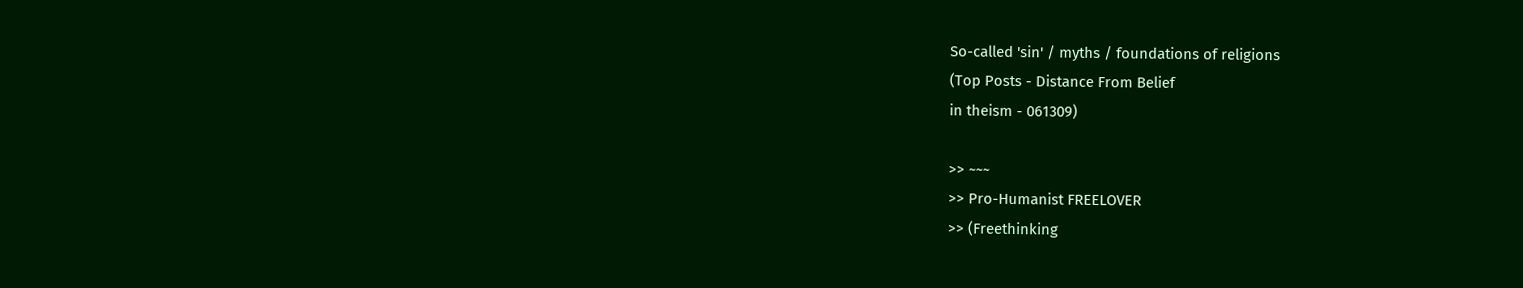So-called 'sin' / myths / foundations of religions
(Top Posts - Distance From Belief
in theism - 061309)

>> ~~~
>> Pro-Humanist FREELOVER
>> (Freethinking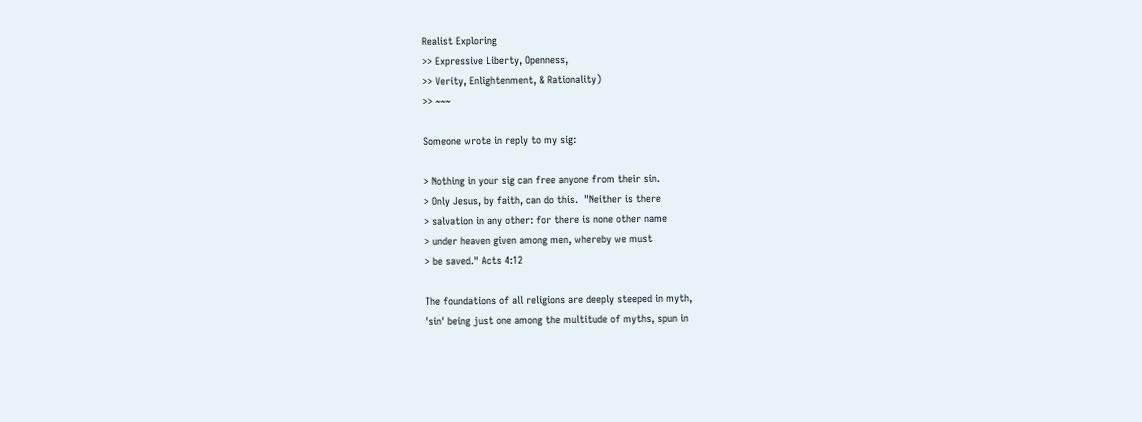Realist Exploring
>> Expressive Liberty, Openness,
>> Verity, Enlightenment, & Rationality)
>> ~~~

Someone wrote in reply to my sig:

> Nothing in your sig can free anyone from their sin.
> Only Jesus, by faith, can do this.  "Neither is there
> salvation in any other: for there is none other name
> under heaven given among men, whereby we must
> be saved." Acts 4:12

The foundations of all religions are deeply steeped in myth,
'sin' being just one among the multitude of myths, spun in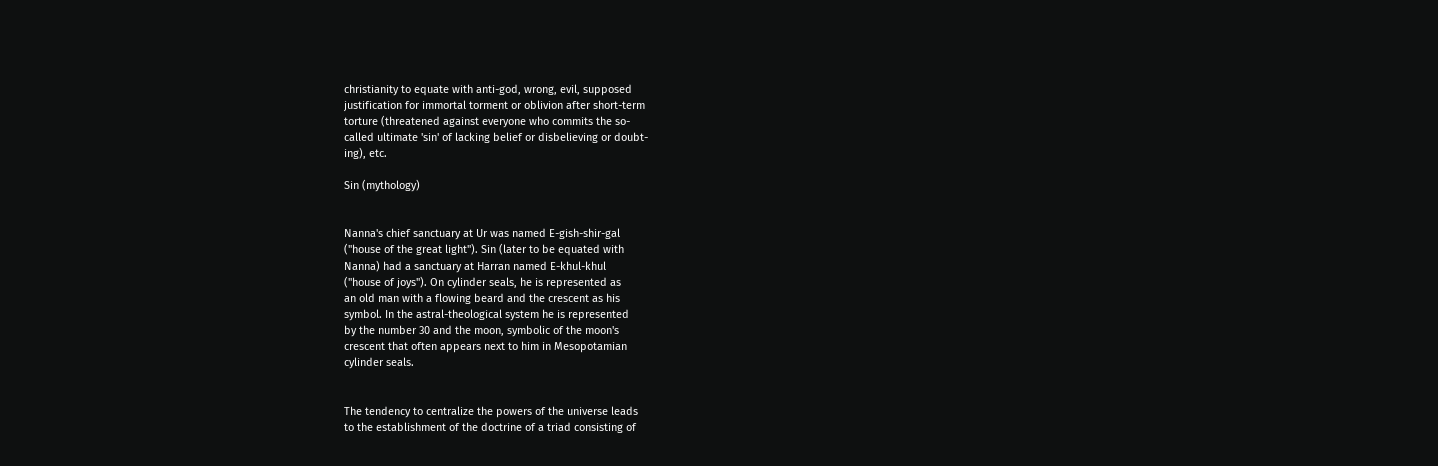christianity to equate with anti-god, wrong, evil, supposed
justification for immortal torment or oblivion after short-term
torture (threatened against everyone who commits the so-
called ultimate 'sin' of lacking belief or disbelieving or doubt-
ing), etc.

Sin (mythology)


Nanna's chief sanctuary at Ur was named E-gish-shir-gal
("house of the great light"). Sin (later to be equated with
Nanna) had a sanctuary at Harran named E-khul-khul
("house of joys"). On cylinder seals, he is represented as
an old man with a flowing beard and the crescent as his
symbol. In the astral-theological system he is represented
by the number 30 and the moon, symbolic of the moon's
crescent that often appears next to him in Mesopotamian
cylinder seals.


The tendency to centralize the powers of the universe leads
to the establishment of the doctrine of a triad consisting of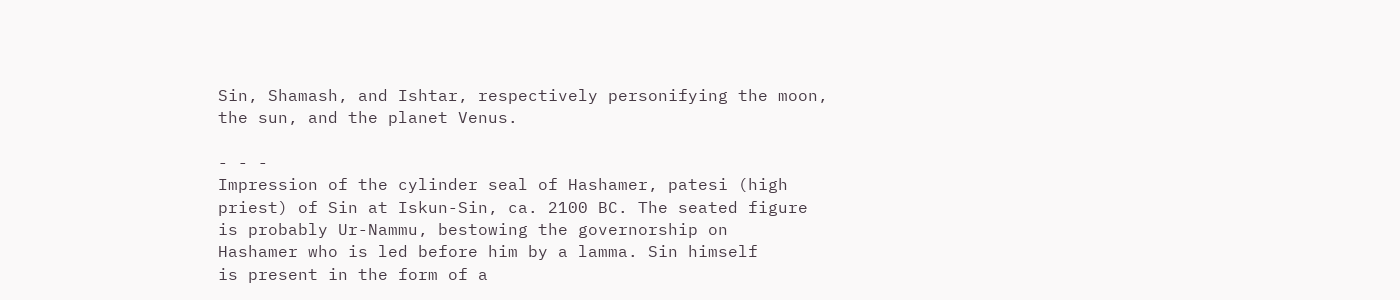Sin, Shamash, and Ishtar, respectively personifying the moon,
the sun, and the planet Venus.

- - -
Impression of the cylinder seal of Hashamer, patesi (high
priest) of Sin at Iskun-Sin, ca. 2100 BC. The seated figure
is probably Ur-Nammu, bestowing the governorship on
Hashamer who is led before him by a lamma. Sin himself
is present in the form of a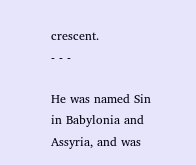crescent.
- - -

He was named Sin in Babylonia and Assyria, and was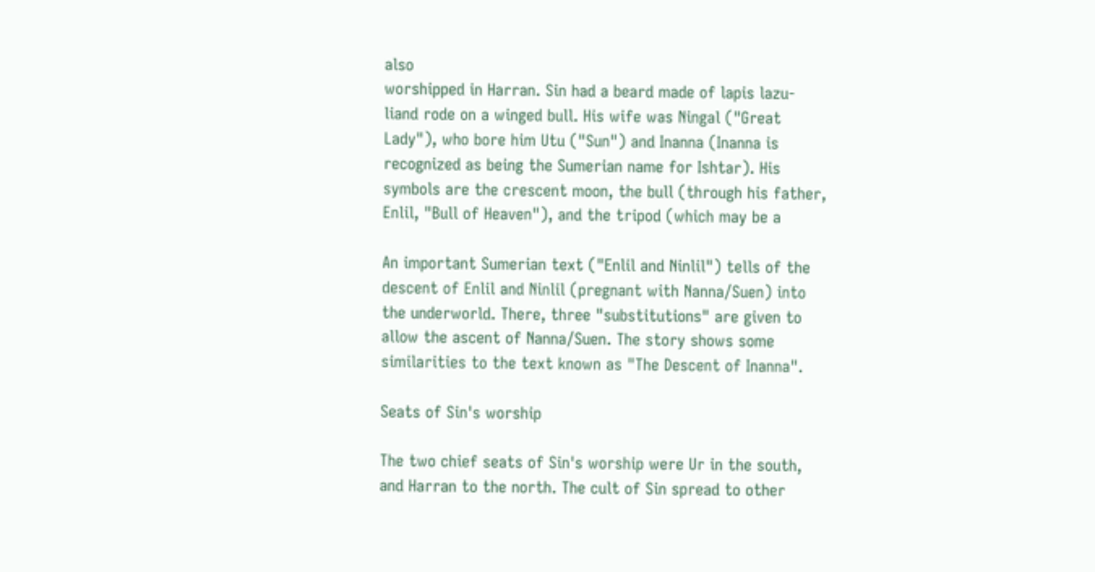also
worshipped in Harran. Sin had a beard made of lapis lazu-
liand rode on a winged bull. His wife was Ningal ("Great
Lady"), who bore him Utu ("Sun") and Inanna (Inanna is
recognized as being the Sumerian name for Ishtar). His
symbols are the crescent moon, the bull (through his father,
Enlil, "Bull of Heaven"), and the tripod (which may be a

An important Sumerian text ("Enlil and Ninlil") tells of the
descent of Enlil and Ninlil (pregnant with Nanna/Suen) into
the underworld. There, three "substitutions" are given to
allow the ascent of Nanna/Suen. The story shows some
similarities to the text known as "The Descent of Inanna".

Seats of Sin's worship

The two chief seats of Sin's worship were Ur in the south,
and Harran to the north. The cult of Sin spread to other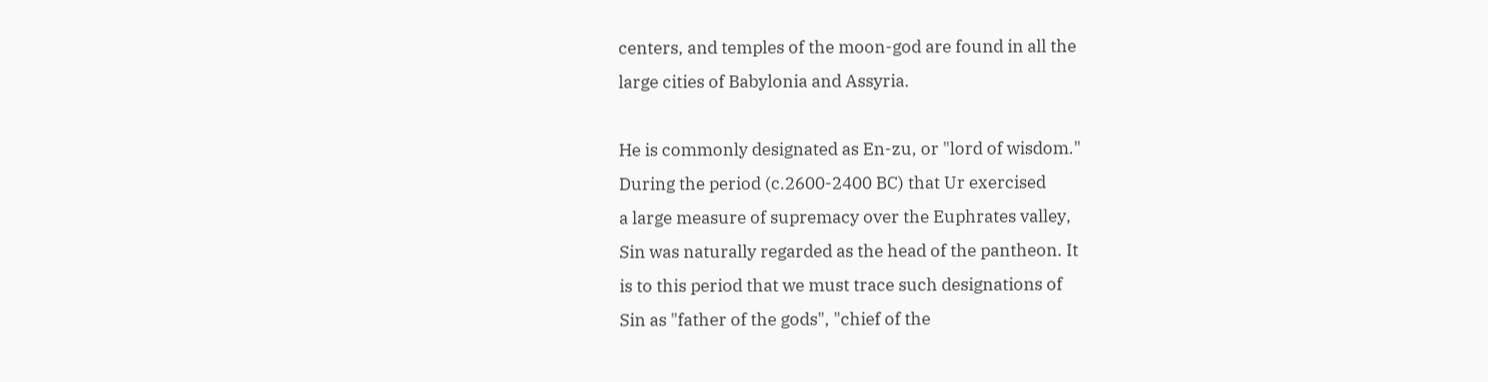centers, and temples of the moon-god are found in all the
large cities of Babylonia and Assyria.

He is commonly designated as En-zu, or "lord of wisdom."
During the period (c.2600-2400 BC) that Ur exercised
a large measure of supremacy over the Euphrates valley,
Sin was naturally regarded as the head of the pantheon. It
is to this period that we must trace such designations of
Sin as "father of the gods", "chief of the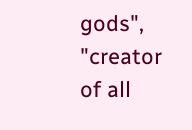gods", "creator
of all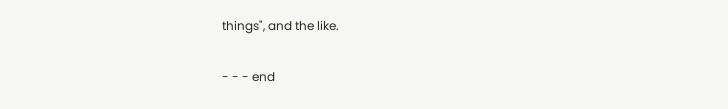things", and the like.

- - - end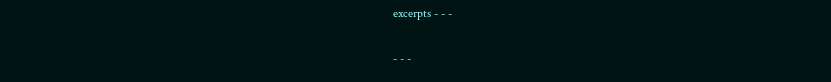excerpts - - -

- - -